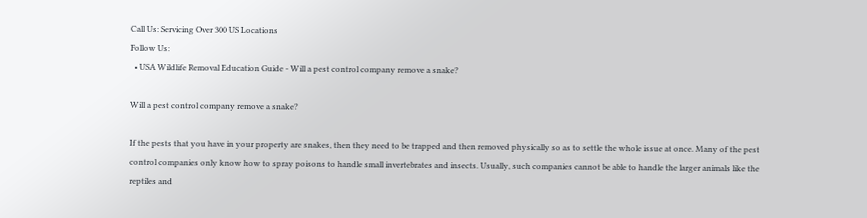Call Us: Servicing Over 300 US Locations
Follow Us:
  • USA Wildlife Removal Education Guide - Will a pest control company remove a snake?

Will a pest control company remove a snake?

If the pests that you have in your property are snakes, then they need to be trapped and then removed physically so as to settle the whole issue at once. Many of the pest control companies only know how to spray poisons to handle small invertebrates and insects. Usually, such companies cannot be able to handle the larger animals like the reptiles and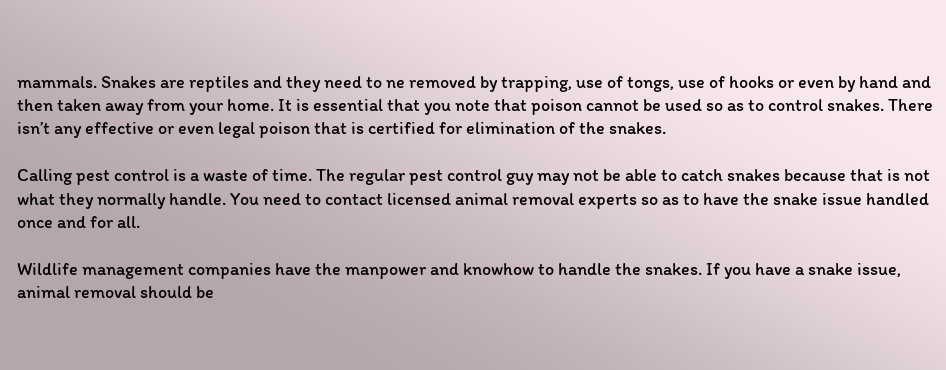mammals. Snakes are reptiles and they need to ne removed by trapping, use of tongs, use of hooks or even by hand and then taken away from your home. It is essential that you note that poison cannot be used so as to control snakes. There isn’t any effective or even legal poison that is certified for elimination of the snakes.

Calling pest control is a waste of time. The regular pest control guy may not be able to catch snakes because that is not what they normally handle. You need to contact licensed animal removal experts so as to have the snake issue handled once and for all.

Wildlife management companies have the manpower and knowhow to handle the snakes. If you have a snake issue, animal removal should be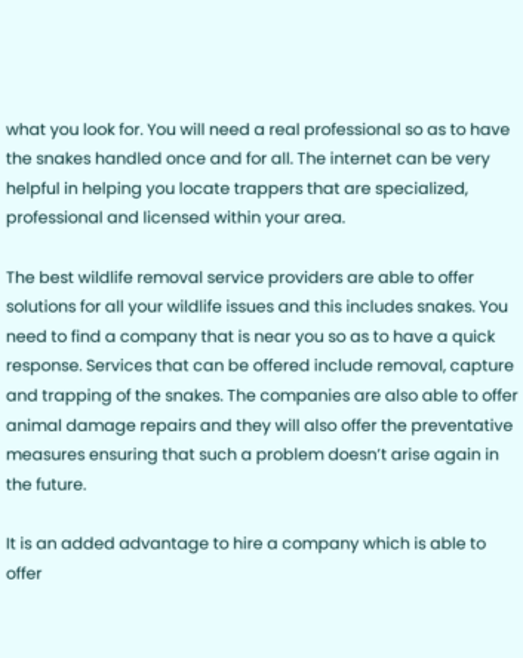what you look for. You will need a real professional so as to have the snakes handled once and for all. The internet can be very helpful in helping you locate trappers that are specialized, professional and licensed within your area.

The best wildlife removal service providers are able to offer solutions for all your wildlife issues and this includes snakes. You need to find a company that is near you so as to have a quick response. Services that can be offered include removal, capture and trapping of the snakes. The companies are also able to offer animal damage repairs and they will also offer the preventative measures ensuring that such a problem doesn’t arise again in the future.

It is an added advantage to hire a company which is able to offer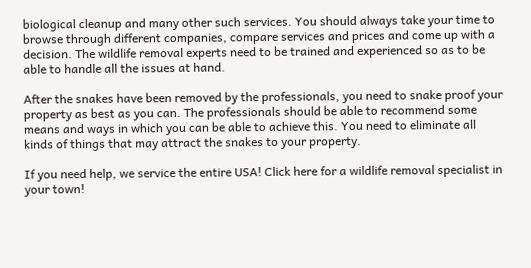biological cleanup and many other such services. You should always take your time to browse through different companies, compare services and prices and come up with a decision. The wildlife removal experts need to be trained and experienced so as to be able to handle all the issues at hand.

After the snakes have been removed by the professionals, you need to snake proof your property as best as you can. The professionals should be able to recommend some means and ways in which you can be able to achieve this. You need to eliminate all kinds of things that may attract the snakes to your property.

If you need help, we service the entire USA! Click here for a wildlife removal specialist in your town!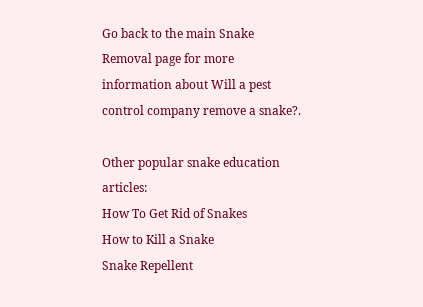Go back to the main Snake Removal page for more information about Will a pest control company remove a snake?.

Other popular snake education articles:
How To Get Rid of Snakes
How to Kill a Snake
Snake Repellent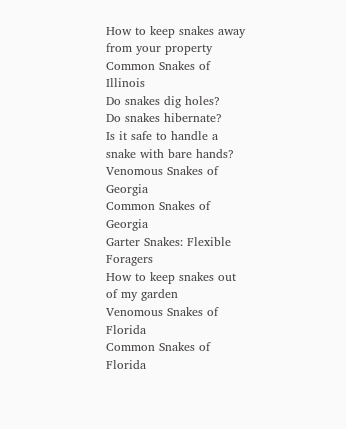How to keep snakes away from your property Common Snakes of Illinois
Do snakes dig holes?
Do snakes hibernate?
Is it safe to handle a snake with bare hands?
Venomous Snakes of Georgia
Common Snakes of Georgia
Garter Snakes: Flexible Foragers
How to keep snakes out of my garden
Venomous Snakes of Florida
Common Snakes of Florida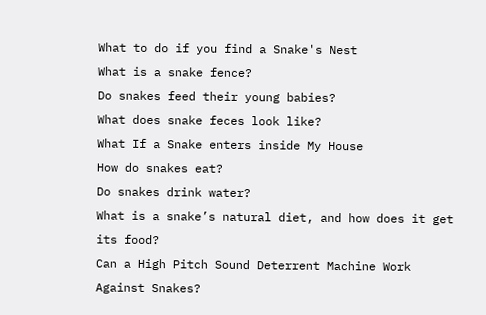What to do if you find a Snake's Nest
What is a snake fence?
Do snakes feed their young babies?
What does snake feces look like?
What If a Snake enters inside My House
How do snakes eat?
Do snakes drink water?
What is a snake’s natural diet, and how does it get its food?
Can a High Pitch Sound Deterrent Machine Work Against Snakes?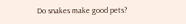Do snakes make good pets?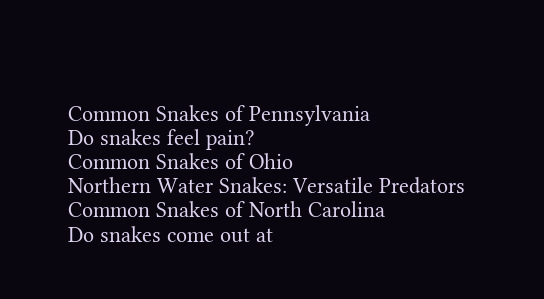Common Snakes of Pennsylvania
Do snakes feel pain?
Common Snakes of Ohio
Northern Water Snakes: Versatile Predators
Common Snakes of North Carolina
Do snakes come out at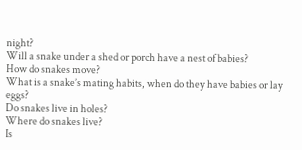night?
Will a snake under a shed or porch have a nest of babies?
How do snakes move?
What is a snake’s mating habits, when do they have babies or lay eggs?
Do snakes live in holes?
Where do snakes live?
Is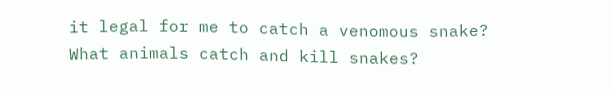it legal for me to catch a venomous snake?
What animals catch and kill snakes?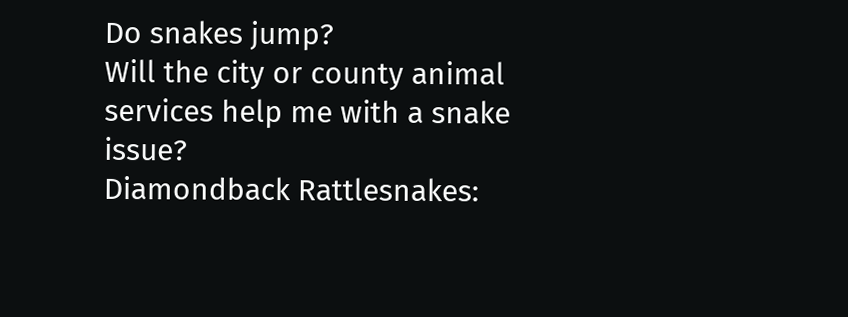Do snakes jump?
Will the city or county animal services help me with a snake issue?
Diamondback Rattlesnakes: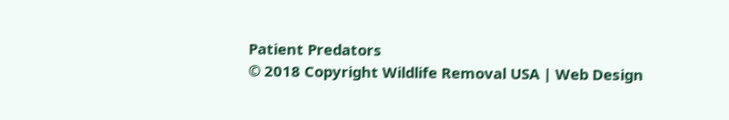Patient Predators
© 2018 Copyright Wildlife Removal USA | Web Design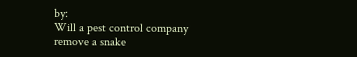by:
Will a pest control company remove a snake